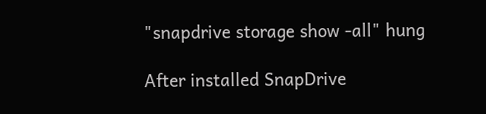"snapdrive storage show -all" hung

After installed SnapDrive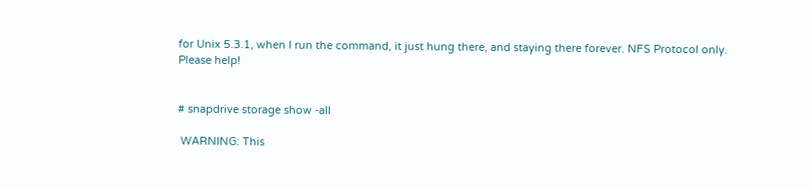for Unix 5.3.1, when I run the command, it just hung there, and staying there forever. NFS Protocol only.  Please help!


# snapdrive storage show -all

 WARNING: This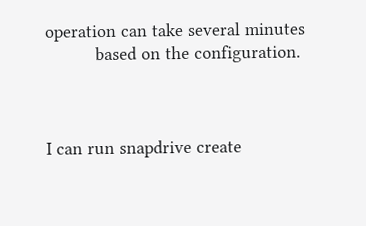operation can take several minutes
          based on the configuration.



I can run snapdrive create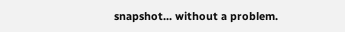snapshot... without a problem.